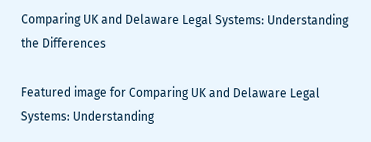Comparing UK and Delaware Legal Systems: Understanding the Differences

Featured image for Comparing UK and Delaware Legal Systems: Understanding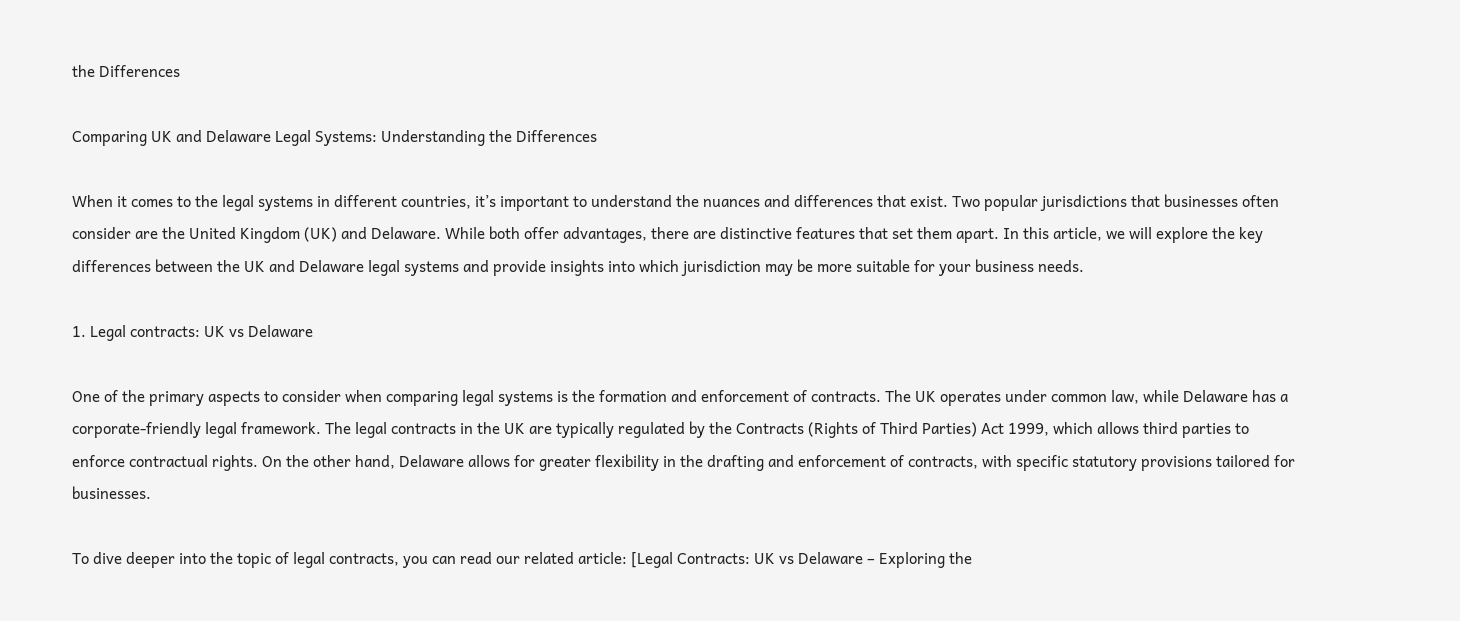the Differences

Comparing UK and Delaware Legal Systems: Understanding the Differences

When it comes to the legal systems in different countries, it’s important to understand the nuances and differences that exist. Two popular jurisdictions that businesses often consider are the United Kingdom (UK) and Delaware. While both offer advantages, there are distinctive features that set them apart. In this article, we will explore the key differences between the UK and Delaware legal systems and provide insights into which jurisdiction may be more suitable for your business needs.

1. Legal contracts: UK vs Delaware

One of the primary aspects to consider when comparing legal systems is the formation and enforcement of contracts. The UK operates under common law, while Delaware has a corporate-friendly legal framework. The legal contracts in the UK are typically regulated by the Contracts (Rights of Third Parties) Act 1999, which allows third parties to enforce contractual rights. On the other hand, Delaware allows for greater flexibility in the drafting and enforcement of contracts, with specific statutory provisions tailored for businesses.

To dive deeper into the topic of legal contracts, you can read our related article: [Legal Contracts: UK vs Delaware – Exploring the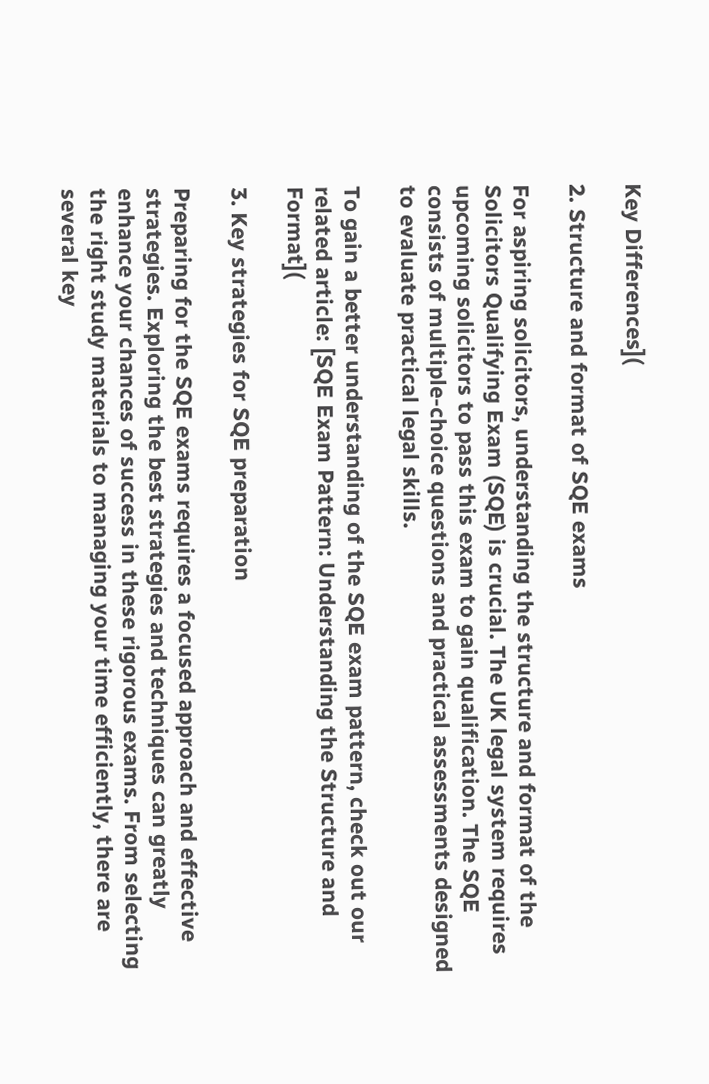Key Differences](

2. Structure and format of SQE exams

For aspiring solicitors, understanding the structure and format of the Solicitors Qualifying Exam (SQE) is crucial. The UK legal system requires upcoming solicitors to pass this exam to gain qualification. The SQE consists of multiple-choice questions and practical assessments designed to evaluate practical legal skills.

To gain a better understanding of the SQE exam pattern, check out our related article: [SQE Exam Pattern: Understanding the Structure and Format](

3. Key strategies for SQE preparation

Preparing for the SQE exams requires a focused approach and effective strategies. Exploring the best strategies and techniques can greatly enhance your chances of success in these rigorous exams. From selecting the right study materials to managing your time efficiently, there are several key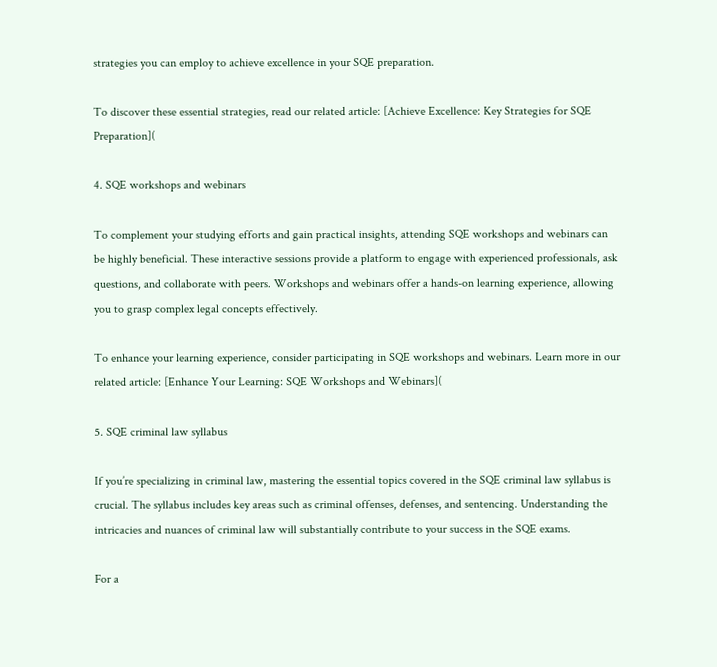strategies you can employ to achieve excellence in your SQE preparation.

To discover these essential strategies, read our related article: [Achieve Excellence: Key Strategies for SQE Preparation](

4. SQE workshops and webinars

To complement your studying efforts and gain practical insights, attending SQE workshops and webinars can be highly beneficial. These interactive sessions provide a platform to engage with experienced professionals, ask questions, and collaborate with peers. Workshops and webinars offer a hands-on learning experience, allowing you to grasp complex legal concepts effectively.

To enhance your learning experience, consider participating in SQE workshops and webinars. Learn more in our related article: [Enhance Your Learning: SQE Workshops and Webinars](

5. SQE criminal law syllabus

If you’re specializing in criminal law, mastering the essential topics covered in the SQE criminal law syllabus is crucial. The syllabus includes key areas such as criminal offenses, defenses, and sentencing. Understanding the intricacies and nuances of criminal law will substantially contribute to your success in the SQE exams.

For a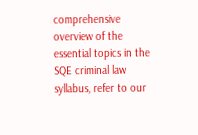comprehensive overview of the essential topics in the SQE criminal law syllabus, refer to our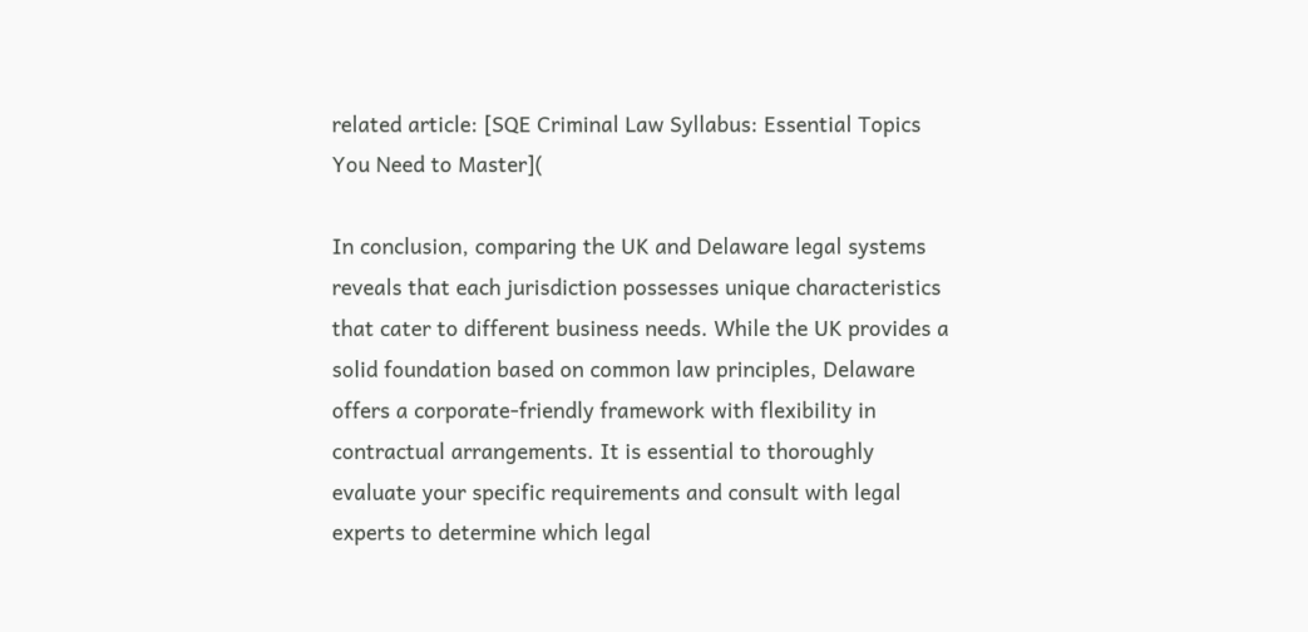related article: [SQE Criminal Law Syllabus: Essential Topics You Need to Master](

In conclusion, comparing the UK and Delaware legal systems reveals that each jurisdiction possesses unique characteristics that cater to different business needs. While the UK provides a solid foundation based on common law principles, Delaware offers a corporate-friendly framework with flexibility in contractual arrangements. It is essential to thoroughly evaluate your specific requirements and consult with legal experts to determine which legal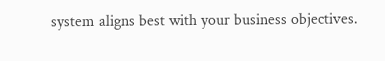system aligns best with your business objectives.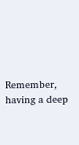Remember, having a deep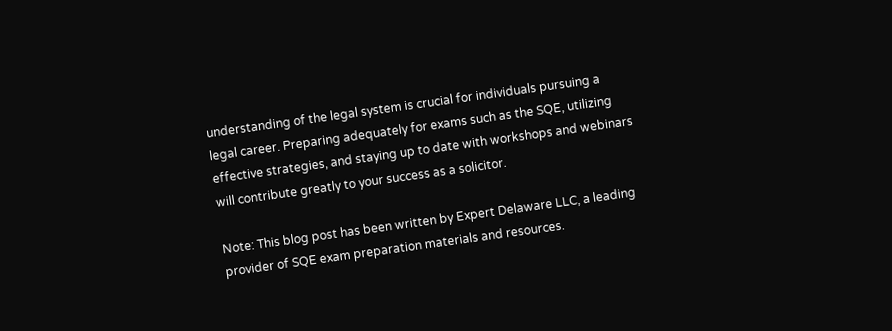understanding of the legal system is crucial for individuals pursuing a legal career. Preparing adequately for exams such as the SQE, utilizing effective strategies, and staying up to date with workshops and webinars will contribute greatly to your success as a solicitor.

Note: This blog post has been written by Expert Delaware LLC, a leading provider of SQE exam preparation materials and resources.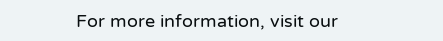For more information, visit our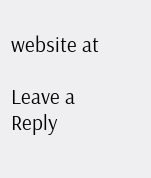website at

Leave a Reply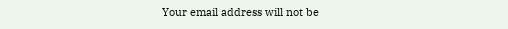Your email address will not be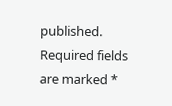published. Required fields are marked *